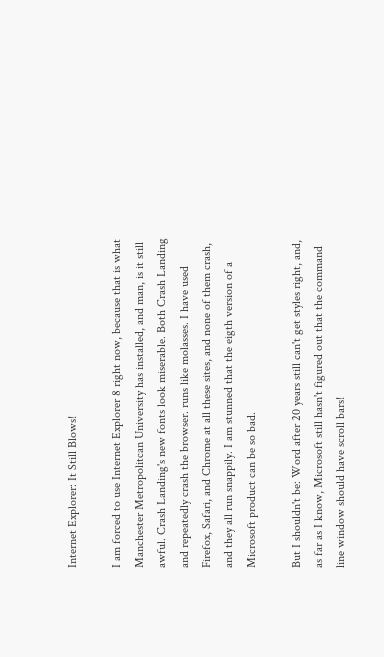Internet Explorer: It Still Blows!

I am forced to use Internet Explorer 8 right now, because that is what Manchester Metropolitcan University has installed, and man, is it still awful. Crash Landing's new fonts look miserable. Both Crash Landing and repeatedly crash the browser. runs like molasses. I have used Firefox, Safari, and Chrome at all these sites, and none of them crash, and they all run snappily. I am stunned that the eigth version of a Microsoft product can be so bad.

But I shouldn't be: Word after 20 years still can't get styles right, and, as far as I know, Microsoft still hasn't figured out that the command line window should have scroll bars!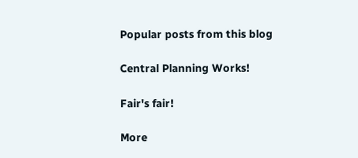Popular posts from this blog

Central Planning Works!

Fair's fair!

More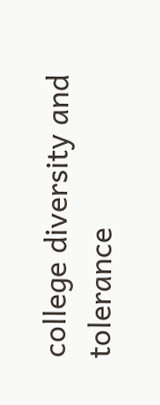college diversity and tolerance